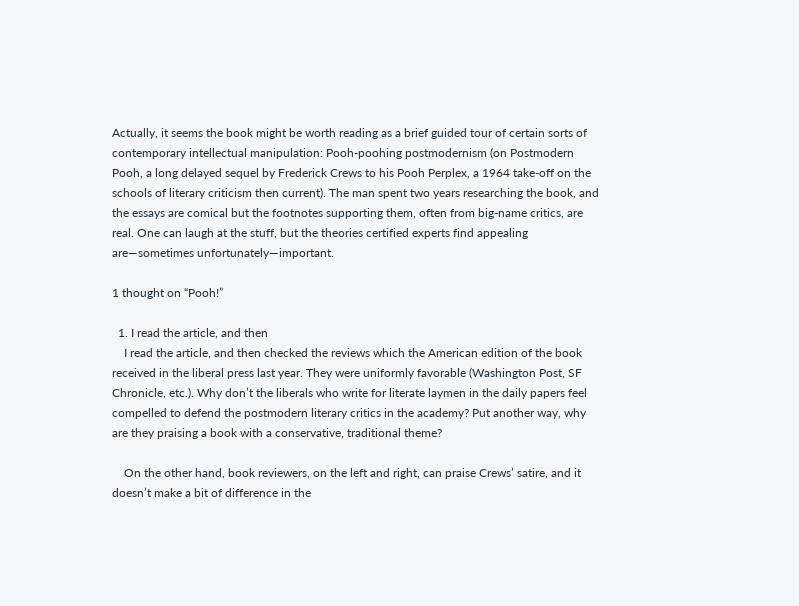Actually, it seems the book might be worth reading as a brief guided tour of certain sorts of contemporary intellectual manipulation: Pooh-poohing postmodernism (on Postmodern Pooh, a long delayed sequel by Frederick Crews to his Pooh Perplex, a 1964 take-off on the schools of literary criticism then current). The man spent two years researching the book, and the essays are comical but the footnotes supporting them, often from big-name critics, are real. One can laugh at the stuff, but the theories certified experts find appealing are—sometimes unfortunately—important.

1 thought on “Pooh!”

  1. I read the article, and then
    I read the article, and then checked the reviews which the American edition of the book received in the liberal press last year. They were uniformly favorable (Washington Post, SF Chronicle, etc.). Why don’t the liberals who write for literate laymen in the daily papers feel compelled to defend the postmodern literary critics in the academy? Put another way, why are they praising a book with a conservative, traditional theme?

    On the other hand, book reviewers, on the left and right, can praise Crews’ satire, and it doesn’t make a bit of difference in the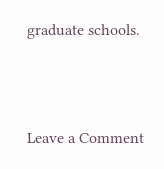graduate schools.



Leave a Comment